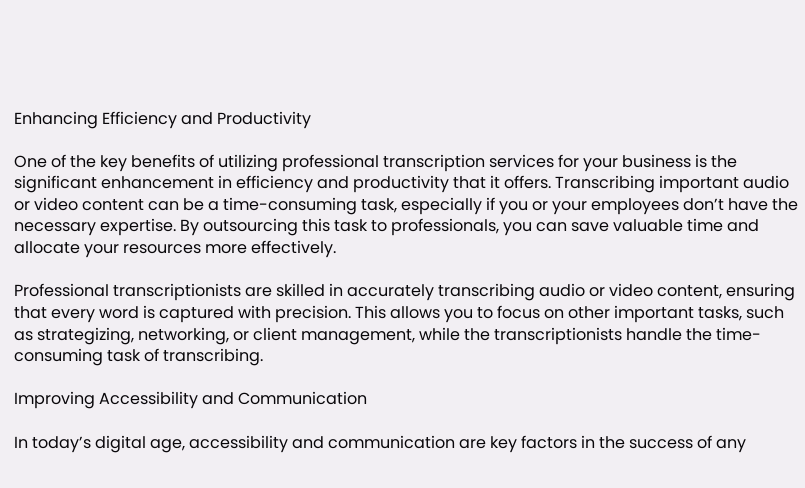Enhancing Efficiency and Productivity

One of the key benefits of utilizing professional transcription services for your business is the significant enhancement in efficiency and productivity that it offers. Transcribing important audio or video content can be a time-consuming task, especially if you or your employees don’t have the necessary expertise. By outsourcing this task to professionals, you can save valuable time and allocate your resources more effectively.

Professional transcriptionists are skilled in accurately transcribing audio or video content, ensuring that every word is captured with precision. This allows you to focus on other important tasks, such as strategizing, networking, or client management, while the transcriptionists handle the time-consuming task of transcribing.

Improving Accessibility and Communication

In today’s digital age, accessibility and communication are key factors in the success of any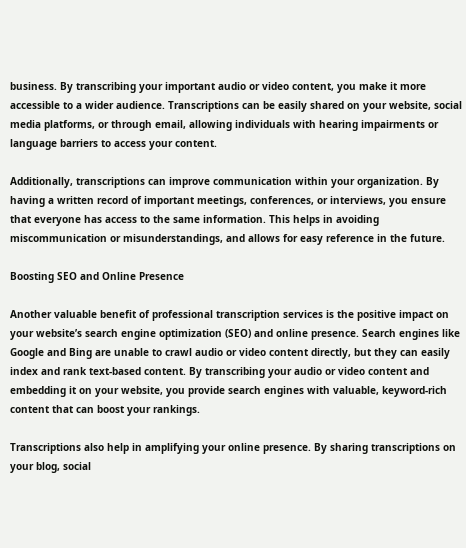business. By transcribing your important audio or video content, you make it more accessible to a wider audience. Transcriptions can be easily shared on your website, social media platforms, or through email, allowing individuals with hearing impairments or language barriers to access your content.

Additionally, transcriptions can improve communication within your organization. By having a written record of important meetings, conferences, or interviews, you ensure that everyone has access to the same information. This helps in avoiding miscommunication or misunderstandings, and allows for easy reference in the future.

Boosting SEO and Online Presence

Another valuable benefit of professional transcription services is the positive impact on your website’s search engine optimization (SEO) and online presence. Search engines like Google and Bing are unable to crawl audio or video content directly, but they can easily index and rank text-based content. By transcribing your audio or video content and embedding it on your website, you provide search engines with valuable, keyword-rich content that can boost your rankings.

Transcriptions also help in amplifying your online presence. By sharing transcriptions on your blog, social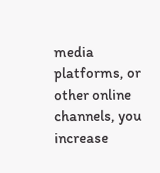media platforms, or other online channels, you increase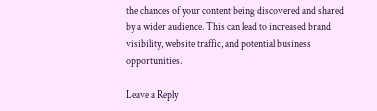the chances of your content being discovered and shared by a wider audience. This can lead to increased brand visibility, website traffic, and potential business opportunities.

Leave a Reply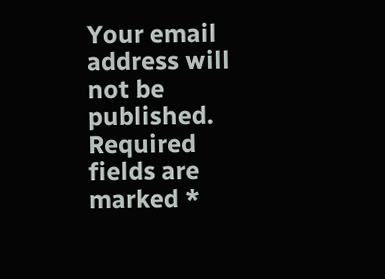Your email address will not be published. Required fields are marked *